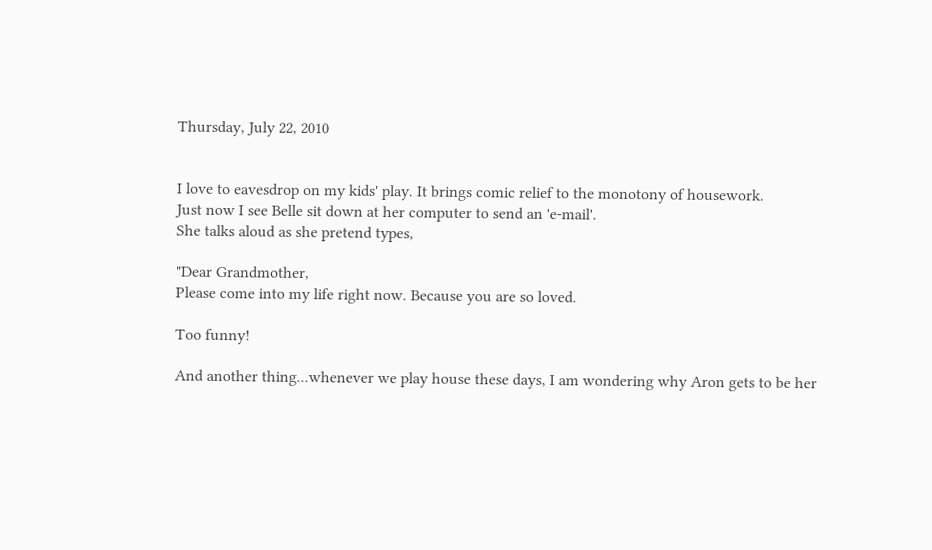Thursday, July 22, 2010


I love to eavesdrop on my kids' play. It brings comic relief to the monotony of housework.
Just now I see Belle sit down at her computer to send an 'e-mail'.
She talks aloud as she pretend types,

"Dear Grandmother,
Please come into my life right now. Because you are so loved.

Too funny!

And another thing...whenever we play house these days, I am wondering why Aron gets to be her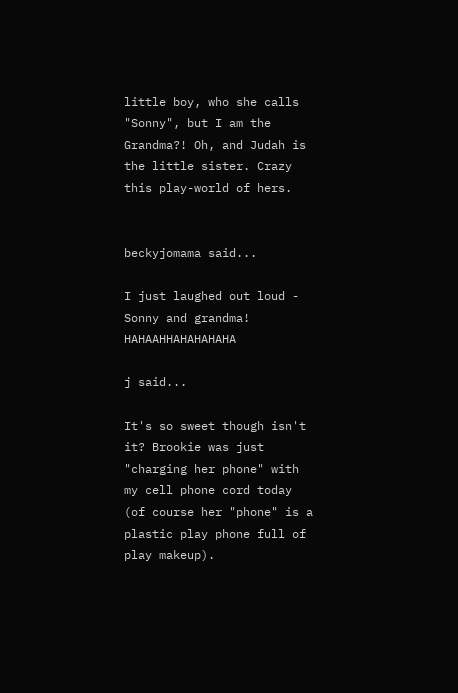little boy, who she calls "Sonny", but I am the Grandma?! Oh, and Judah is the little sister. Crazy this play-world of hers.


beckyjomama said...

I just laughed out loud - Sonny and grandma! HAHAAHHAHAHAHAHA

j said...

It's so sweet though isn't it? Brookie was just "charging her phone" with my cell phone cord today (of course her "phone" is a plastic play phone full of play makeup).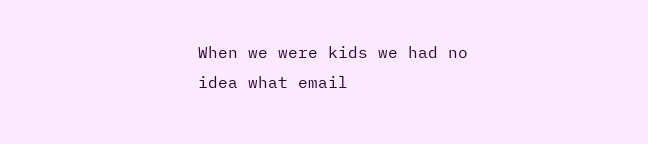When we were kids we had no idea what email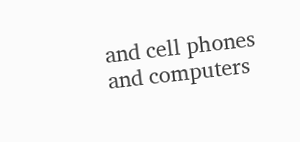and cell phones and computers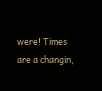were! Times are a changin,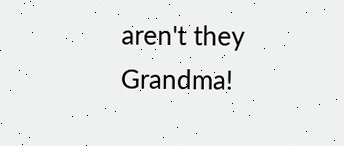aren't they Grandma!